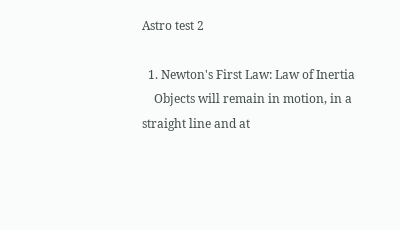Astro test 2

  1. Newton's First Law: Law of Inertia
    Objects will remain in motion, in a straight line and at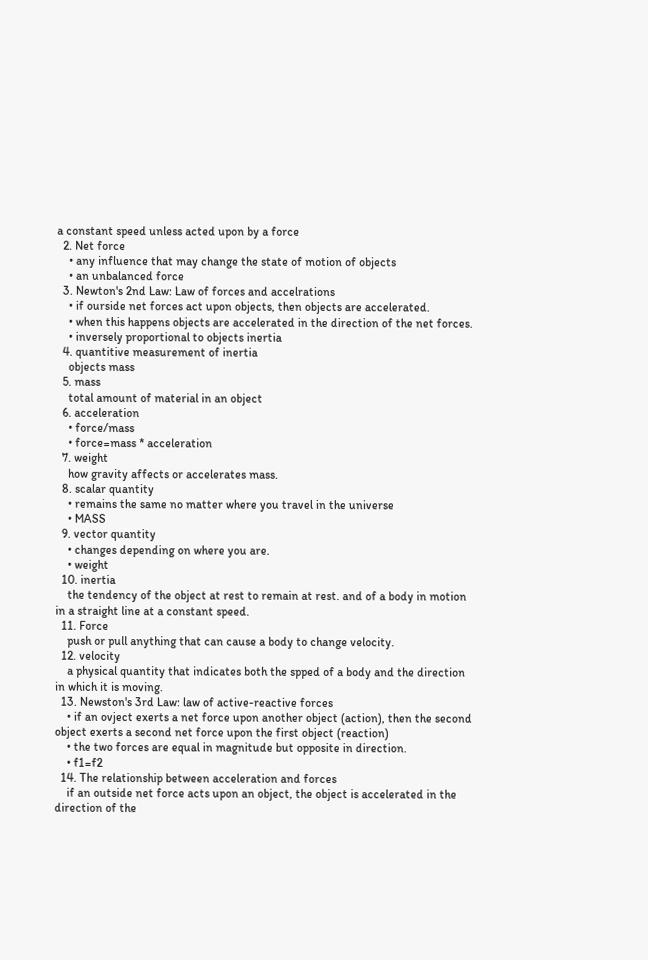a constant speed unless acted upon by a force
  2. Net force
    • any influence that may change the state of motion of objects
    • an unbalanced force
  3. Newton's 2nd Law: Law of forces and accelrations
    • if ourside net forces act upon objects, then objects are accelerated.
    • when this happens objects are accelerated in the direction of the net forces.
    • inversely proportional to objects inertia
  4. quantitive measurement of inertia
    objects mass
  5. mass
    total amount of material in an object
  6. acceleration
    • force/mass
    • force=mass * acceleration
  7. weight
    how gravity affects or accelerates mass.
  8. scalar quantity
    • remains the same no matter where you travel in the universe
    • MASS
  9. vector quantity
    • changes depending on where you are.
    • weight
  10. inertia
    the tendency of the object at rest to remain at rest. and of a body in motion in a straight line at a constant speed.
  11. Force
    push or pull anything that can cause a body to change velocity.
  12. velocity
    a physical quantity that indicates both the spped of a body and the direction in which it is moving.
  13. Newston's 3rd Law: law of active-reactive forces
    • if an ovject exerts a net force upon another object (action), then the second object exerts a second net force upon the first object (reaction)
    • the two forces are equal in magnitude but opposite in direction.
    • f1=f2
  14. The relationship between acceleration and forces
    if an outside net force acts upon an object, the object is accelerated in the direction of the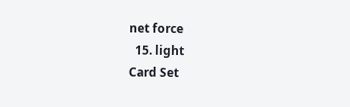net force
  15. light
Card Set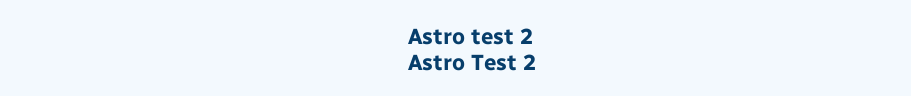Astro test 2
Astro Test 2